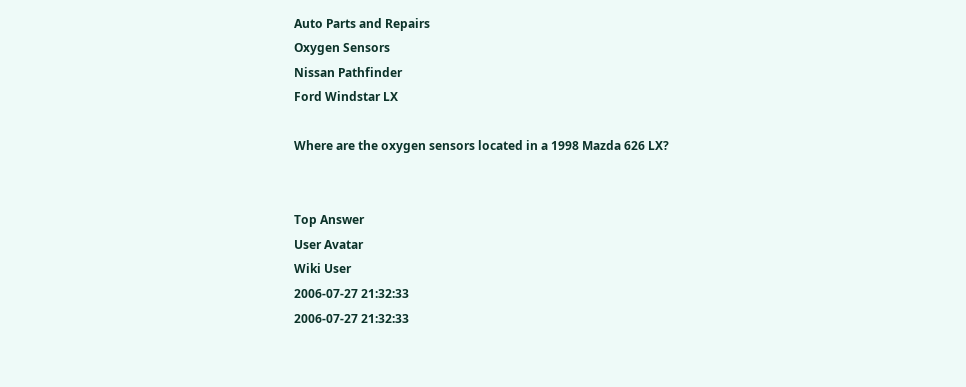Auto Parts and Repairs
Oxygen Sensors
Nissan Pathfinder
Ford Windstar LX

Where are the oxygen sensors located in a 1998 Mazda 626 LX?


Top Answer
User Avatar
Wiki User
2006-07-27 21:32:33
2006-07-27 21:32:33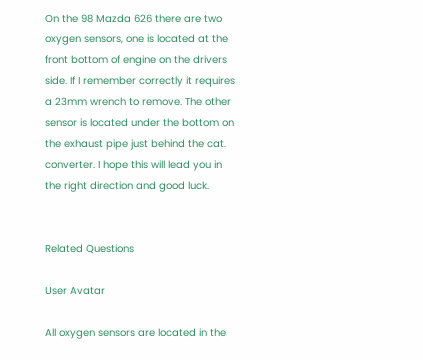On the 98 Mazda 626 there are two oxygen sensors, one is located at the front bottom of engine on the drivers side. If I remember correctly it requires a 23mm wrench to remove. The other sensor is located under the bottom on the exhaust pipe just behind the cat. converter. I hope this will lead you in the right direction and good luck.


Related Questions

User Avatar

All oxygen sensors are located in the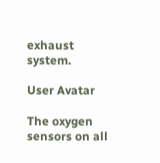exhaust system.

User Avatar

The oxygen sensors on all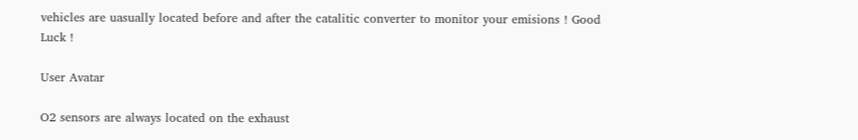vehicles are uasually located before and after the catalitic converter to monitor your emisions ! Good Luck !

User Avatar

O2 sensors are always located on the exhaust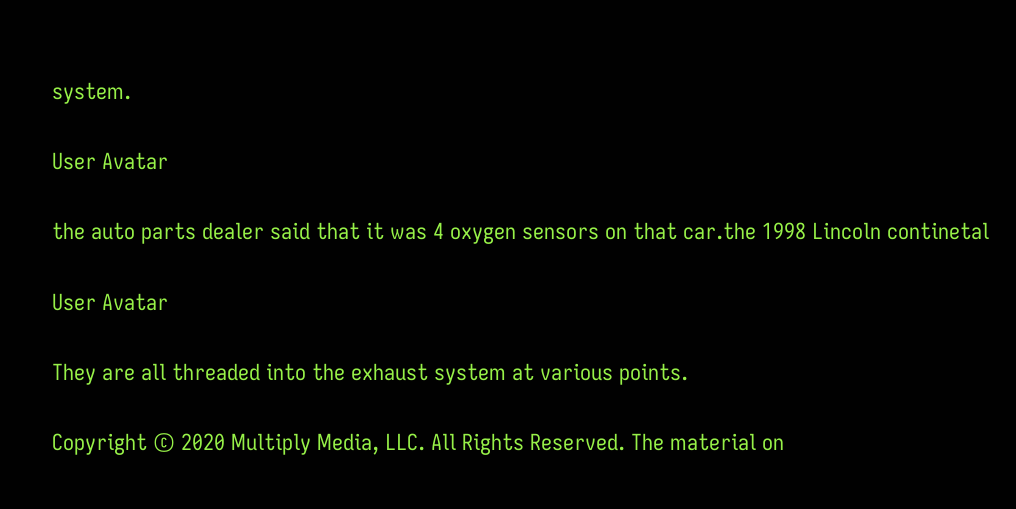system.

User Avatar

the auto parts dealer said that it was 4 oxygen sensors on that car.the 1998 Lincoln continetal

User Avatar

They are all threaded into the exhaust system at various points.

Copyright © 2020 Multiply Media, LLC. All Rights Reserved. The material on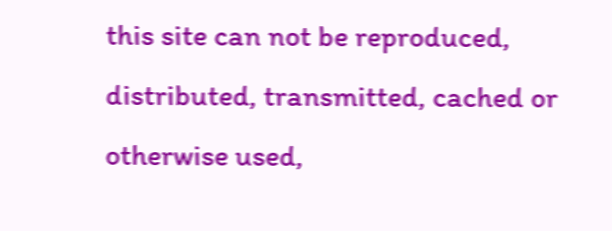this site can not be reproduced, distributed, transmitted, cached or otherwise used,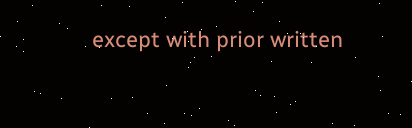except with prior written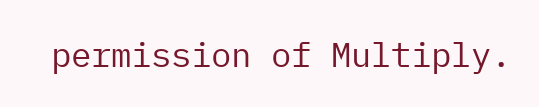permission of Multiply.